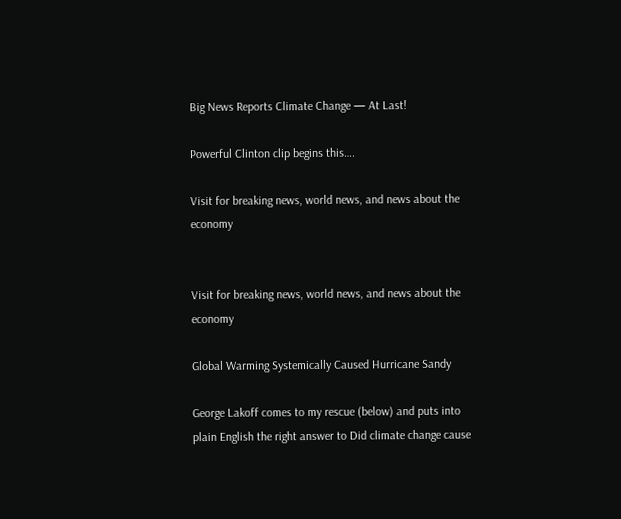Big News Reports Climate Change — At Last!

Powerful Clinton clip begins this….

Visit for breaking news, world news, and news about the economy


Visit for breaking news, world news, and news about the economy

Global Warming Systemically Caused Hurricane Sandy

George Lakoff comes to my rescue (below) and puts into plain English the right answer to Did climate change cause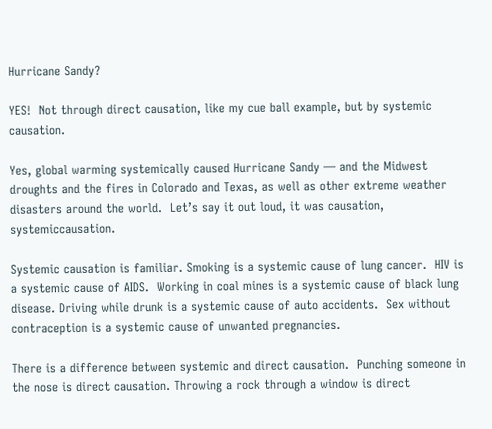Hurricane Sandy?

YES!  Not through direct causation, like my cue ball example, but by systemic causation.

Yes, global warming systemically caused Hurricane Sandy — and the Midwest droughts and the fires in Colorado and Texas, as well as other extreme weather disasters around the world.  Let’s say it out loud, it was causation, systemiccausation.

Systemic causation is familiar. Smoking is a systemic cause of lung cancer.  HIV is a systemic cause of AIDS.  Working in coal mines is a systemic cause of black lung disease. Driving while drunk is a systemic cause of auto accidents.  Sex without contraception is a systemic cause of unwanted pregnancies.

There is a difference between systemic and direct causation.  Punching someone in the nose is direct causation. Throwing a rock through a window is direct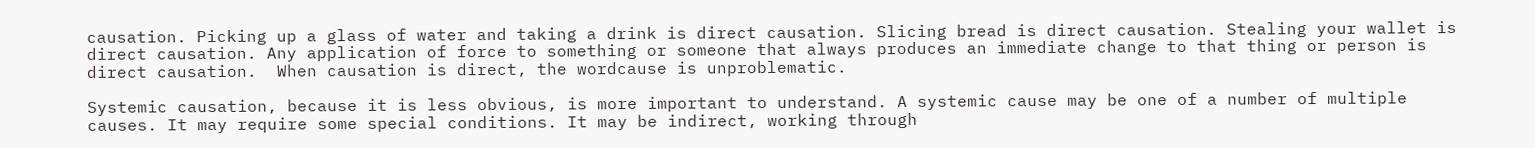causation. Picking up a glass of water and taking a drink is direct causation. Slicing bread is direct causation. Stealing your wallet is direct causation. Any application of force to something or someone that always produces an immediate change to that thing or person is direct causation.  When causation is direct, the wordcause is unproblematic.

Systemic causation, because it is less obvious, is more important to understand. A systemic cause may be one of a number of multiple causes. It may require some special conditions. It may be indirect, working through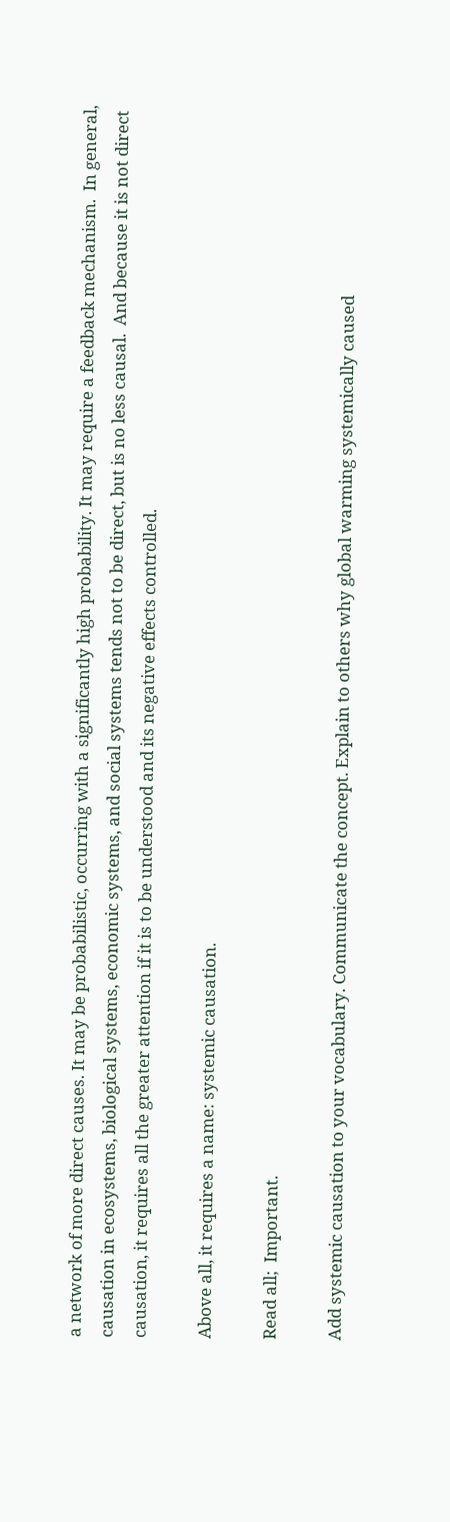a network of more direct causes. It may be probabilistic, occurring with a significantly high probability. It may require a feedback mechanism.  In general, causation in ecosystems, biological systems, economic systems, and social systems tends not to be direct, but is no less causal.  And because it is not direct causation, it requires all the greater attention if it is to be understood and its negative effects controlled.

Above all, it requires a name: systemic causation.

Read all;  Important.

Add systemic causation to your vocabulary. Communicate the concept. Explain to others why global warming systemically caused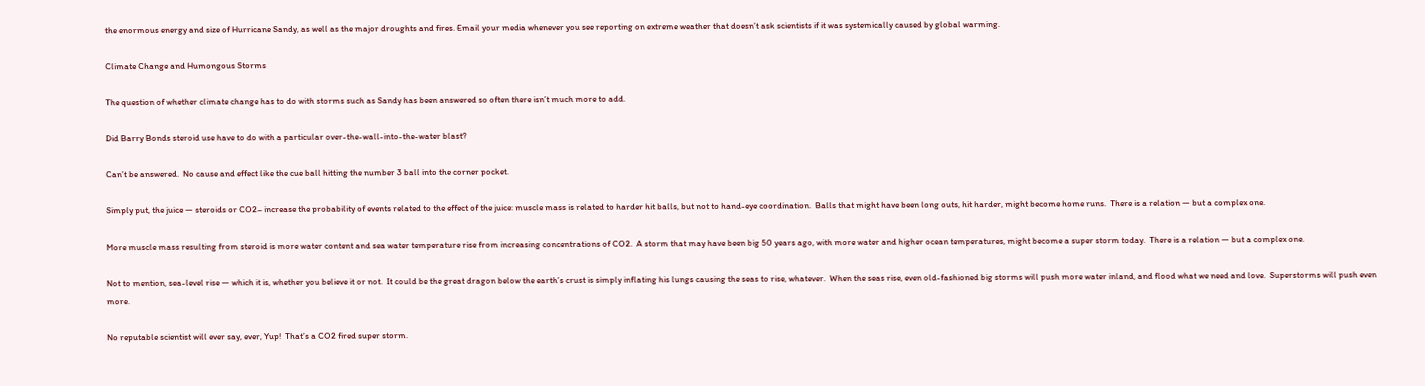the enormous energy and size of Hurricane Sandy, as well as the major droughts and fires. Email your media whenever you see reporting on extreme weather that doesn’t ask scientists if it was systemically caused by global warming.

Climate Change and Humongous Storms

The question of whether climate change has to do with storms such as Sandy has been answered so often there isn’t much more to add.

Did Barry Bonds steroid use have to do with a particular over-the-wall-into-the-water blast?

Can’t be answered.  No cause and effect like the cue ball hitting the number 3 ball into the corner pocket.

Simply put, the juice — steroids or CO2– increase the probability of events related to the effect of the juice: muscle mass is related to harder hit balls, but not to hand-eye coordination.  Balls that might have been long outs, hit harder, might become home runs.  There is a relation — but a complex one.

More muscle mass resulting from steroid is more water content and sea water temperature rise from increasing concentrations of CO2.  A storm that may have been big 50 years ago, with more water and higher ocean temperatures, might become a super storm today.  There is a relation — but a complex one.

Not to mention, sea-level rise — which it is, whether you believe it or not.  It could be the great dragon below the earth’s crust is simply inflating his lungs causing the seas to rise, whatever.  When the seas rise, even old-fashioned big storms will push more water inland, and flood what we need and love.  Superstorms will push even more.

No reputable scientist will ever say, ever, Yup!  That’s a CO2 fired super storm.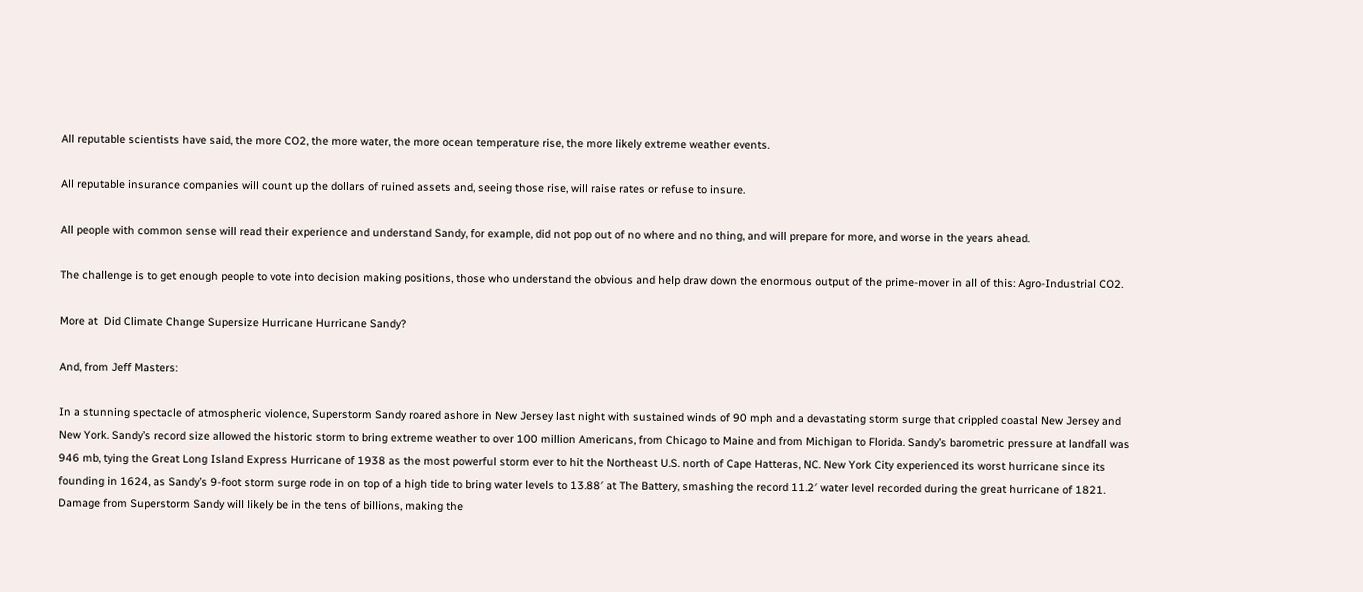All reputable scientists have said, the more CO2, the more water, the more ocean temperature rise, the more likely extreme weather events.

All reputable insurance companies will count up the dollars of ruined assets and, seeing those rise, will raise rates or refuse to insure.

All people with common sense will read their experience and understand Sandy, for example, did not pop out of no where and no thing, and will prepare for more, and worse in the years ahead.

The challenge is to get enough people to vote into decision making positions, those who understand the obvious and help draw down the enormous output of the prime-mover in all of this: Agro-Industrial CO2.

More at  Did Climate Change Supersize Hurricane Hurricane Sandy?

And, from Jeff Masters:

In a stunning spectacle of atmospheric violence, Superstorm Sandy roared ashore in New Jersey last night with sustained winds of 90 mph and a devastating storm surge that crippled coastal New Jersey and New York. Sandy’s record size allowed the historic storm to bring extreme weather to over 100 million Americans, from Chicago to Maine and from Michigan to Florida. Sandy’s barometric pressure at landfall was 946 mb, tying the Great Long Island Express Hurricane of 1938 as the most powerful storm ever to hit the Northeast U.S. north of Cape Hatteras, NC. New York City experienced its worst hurricane since its founding in 1624, as Sandy’s 9-foot storm surge rode in on top of a high tide to bring water levels to 13.88′ at The Battery, smashing the record 11.2′ water level recorded during the great hurricane of 1821. Damage from Superstorm Sandy will likely be in the tens of billions, making the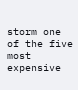storm one of the five most expensive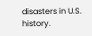disasters in U.S. history.